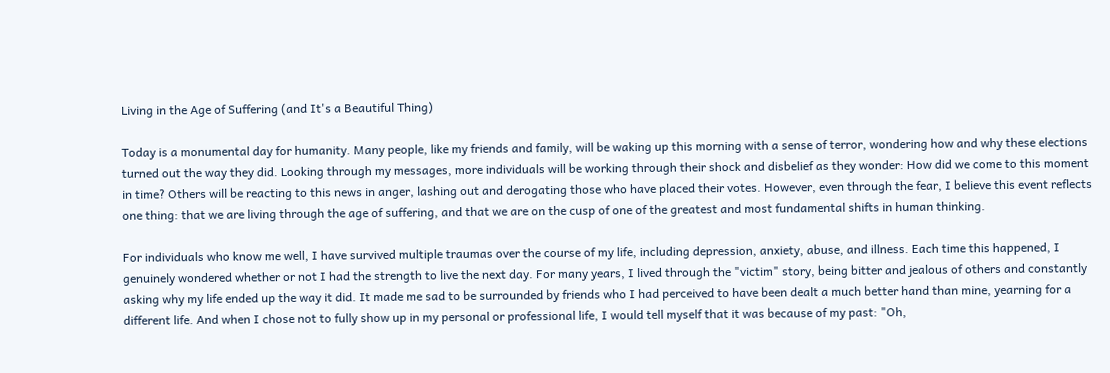Living in the Age of Suffering (and It's a Beautiful Thing)

Today is a monumental day for humanity. Many people, like my friends and family, will be waking up this morning with a sense of terror, wondering how and why these elections turned out the way they did. Looking through my messages, more individuals will be working through their shock and disbelief as they wonder: How did we come to this moment in time? Others will be reacting to this news in anger, lashing out and derogating those who have placed their votes. However, even through the fear, I believe this event reflects one thing: that we are living through the age of suffering, and that we are on the cusp of one of the greatest and most fundamental shifts in human thinking.

For individuals who know me well, I have survived multiple traumas over the course of my life, including depression, anxiety, abuse, and illness. Each time this happened, I genuinely wondered whether or not I had the strength to live the next day. For many years, I lived through the "victim" story, being bitter and jealous of others and constantly asking why my life ended up the way it did. It made me sad to be surrounded by friends who I had perceived to have been dealt a much better hand than mine, yearning for a different life. And when I chose not to fully show up in my personal or professional life, I would tell myself that it was because of my past: "Oh,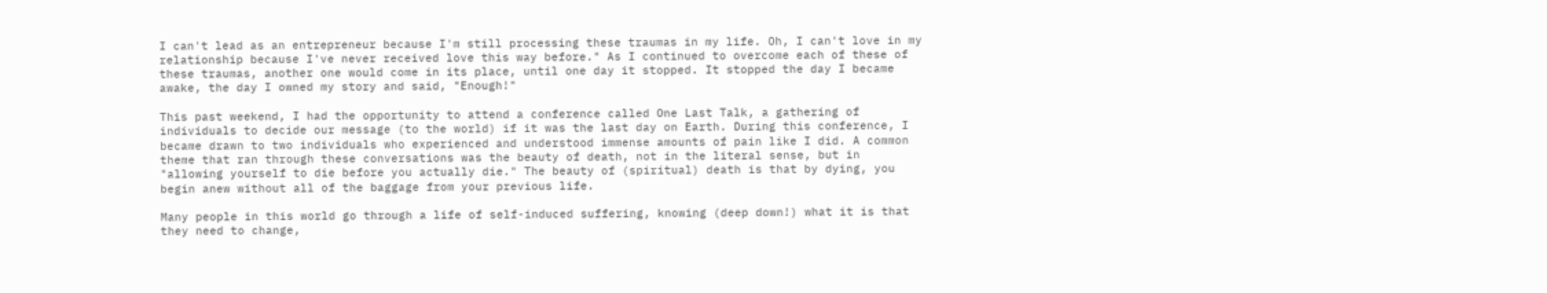I can't lead as an entrepreneur because I'm still processing these traumas in my life. Oh, I can't love in my relationship because I've never received love this way before." As I continued to overcome each of these of these traumas, another one would come in its place, until one day it stopped. It stopped the day I became awake, the day I owned my story and said, "Enough!"

This past weekend, I had the opportunity to attend a conference called One Last Talk, a gathering of individuals to decide our message (to the world) if it was the last day on Earth. During this conference, I became drawn to two individuals who experienced and understood immense amounts of pain like I did. A common theme that ran through these conversations was the beauty of death, not in the literal sense, but in "allowing yourself to die before you actually die." The beauty of (spiritual) death is that by dying, you begin anew without all of the baggage from your previous life.

Many people in this world go through a life of self-induced suffering, knowing (deep down!) what it is that they need to change,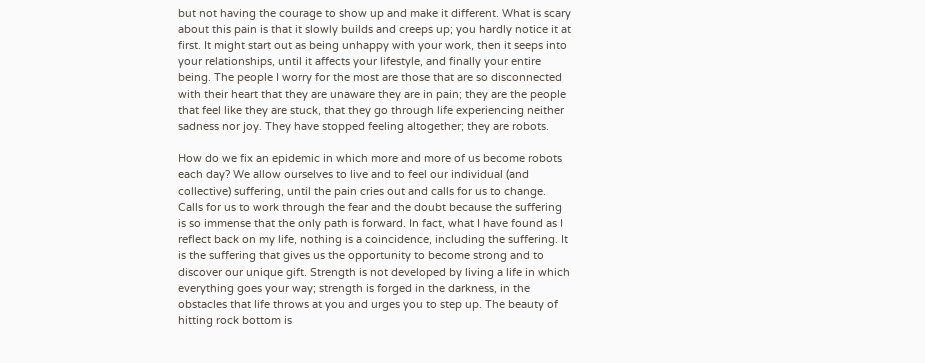but not having the courage to show up and make it different. What is scary about this pain is that it slowly builds and creeps up; you hardly notice it at first. It might start out as being unhappy with your work, then it seeps into your relationships, until it affects your lifestyle, and finally your entire being. The people I worry for the most are those that are so disconnected with their heart that they are unaware they are in pain; they are the people that feel like they are stuck, that they go through life experiencing neither sadness nor joy. They have stopped feeling altogether; they are robots.

How do we fix an epidemic in which more and more of us become robots each day? We allow ourselves to live and to feel our individual (and collective) suffering, until the pain cries out and calls for us to change. Calls for us to work through the fear and the doubt because the suffering is so immense that the only path is forward. In fact, what I have found as I reflect back on my life, nothing is a coincidence, including the suffering. It is the suffering that gives us the opportunity to become strong and to discover our unique gift. Strength is not developed by living a life in which everything goes your way; strength is forged in the darkness, in the obstacles that life throws at you and urges you to step up. The beauty of hitting rock bottom is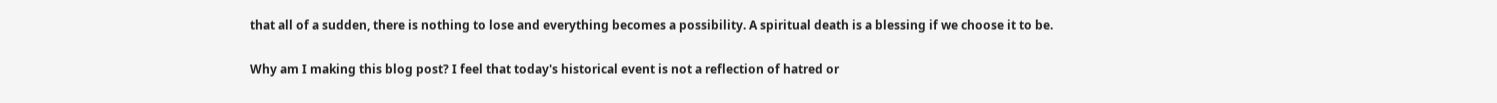that all of a sudden, there is nothing to lose and everything becomes a possibility. A spiritual death is a blessing if we choose it to be.

Why am I making this blog post? I feel that today's historical event is not a reflection of hatred or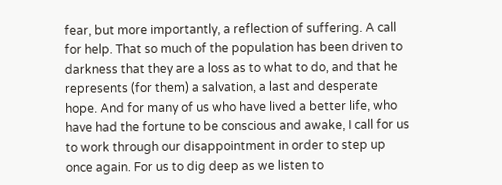fear, but more importantly, a reflection of suffering. A call for help. That so much of the population has been driven to darkness that they are a loss as to what to do, and that he represents (for them) a salvation, a last and desperate hope. And for many of us who have lived a better life, who have had the fortune to be conscious and awake, I call for us to work through our disappointment in order to step up once again. For us to dig deep as we listen to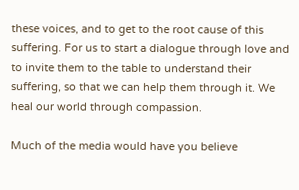these voices, and to get to the root cause of this suffering. For us to start a dialogue through love and to invite them to the table to understand their suffering, so that we can help them through it. We heal our world through compassion.

Much of the media would have you believe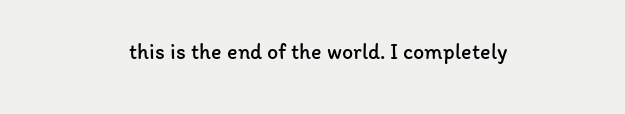this is the end of the world. I completely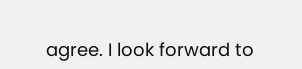agree. I look forward to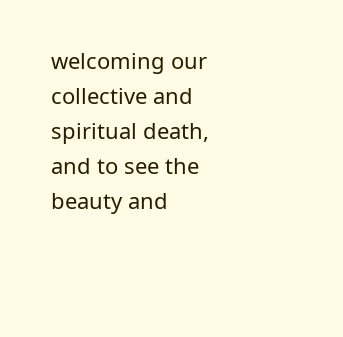welcoming our collective and spiritual death, and to see the beauty and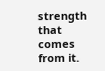strength that comes from it.